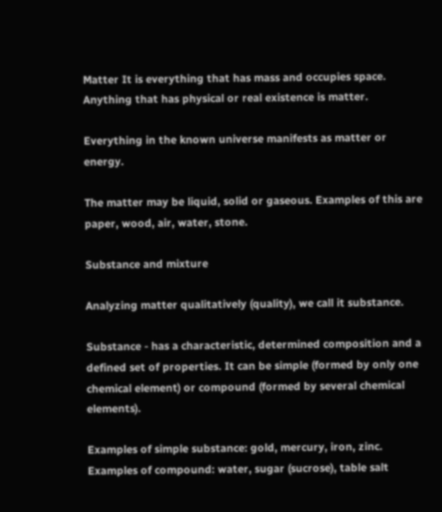Matter It is everything that has mass and occupies space. Anything that has physical or real existence is matter.

Everything in the known universe manifests as matter or energy.

The matter may be liquid, solid or gaseous. Examples of this are paper, wood, air, water, stone.

Substance and mixture

Analyzing matter qualitatively (quality), we call it substance.

Substance - has a characteristic, determined composition and a defined set of properties. It can be simple (formed by only one chemical element) or compound (formed by several chemical elements).

Examples of simple substance: gold, mercury, iron, zinc.
Examples of compound: water, sugar (sucrose), table salt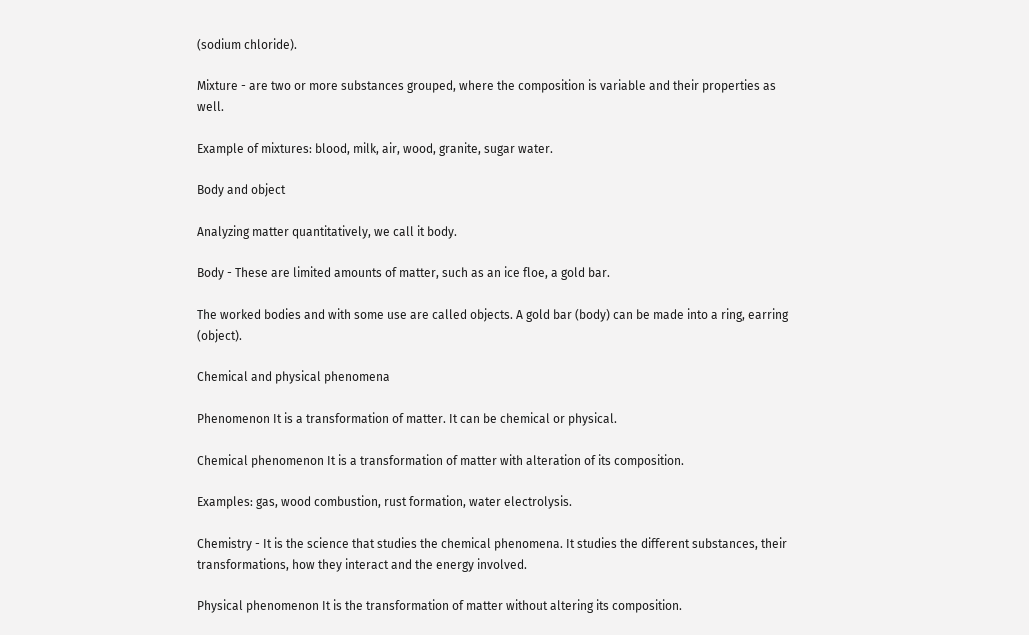(sodium chloride).

Mixture - are two or more substances grouped, where the composition is variable and their properties as well.

Example of mixtures: blood, milk, air, wood, granite, sugar water.

Body and object

Analyzing matter quantitatively, we call it body.

Body - These are limited amounts of matter, such as an ice floe, a gold bar.

The worked bodies and with some use are called objects. A gold bar (body) can be made into a ring, earring (object).

Chemical and physical phenomena

Phenomenon It is a transformation of matter. It can be chemical or physical.

Chemical phenomenon It is a transformation of matter with alteration of its composition.

Examples: gas, wood combustion, rust formation, water electrolysis.

Chemistry - It is the science that studies the chemical phenomena. It studies the different substances, their transformations, how they interact and the energy involved.

Physical phenomenon It is the transformation of matter without altering its composition.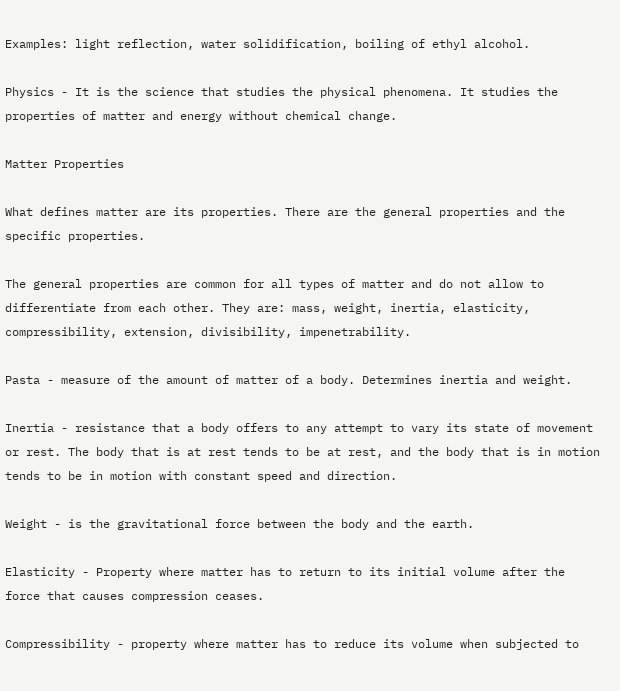Examples: light reflection, water solidification, boiling of ethyl alcohol.

Physics - It is the science that studies the physical phenomena. It studies the properties of matter and energy without chemical change.

Matter Properties

What defines matter are its properties. There are the general properties and the specific properties.

The general properties are common for all types of matter and do not allow to differentiate from each other. They are: mass, weight, inertia, elasticity, compressibility, extension, divisibility, impenetrability.

Pasta - measure of the amount of matter of a body. Determines inertia and weight.

Inertia - resistance that a body offers to any attempt to vary its state of movement or rest. The body that is at rest tends to be at rest, and the body that is in motion tends to be in motion with constant speed and direction.

Weight - is the gravitational force between the body and the earth.

Elasticity - Property where matter has to return to its initial volume after the force that causes compression ceases.

Compressibility - property where matter has to reduce its volume when subjected to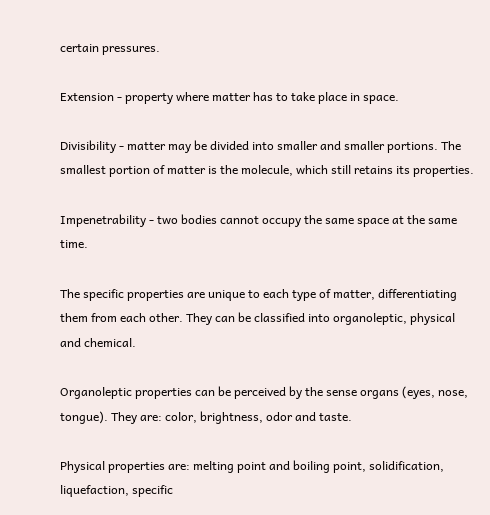certain pressures.

Extension - property where matter has to take place in space.

Divisibility - matter may be divided into smaller and smaller portions. The smallest portion of matter is the molecule, which still retains its properties.

Impenetrability - two bodies cannot occupy the same space at the same time.

The specific properties are unique to each type of matter, differentiating them from each other. They can be classified into organoleptic, physical and chemical.

Organoleptic properties can be perceived by the sense organs (eyes, nose, tongue). They are: color, brightness, odor and taste.

Physical properties are: melting point and boiling point, solidification, liquefaction, specific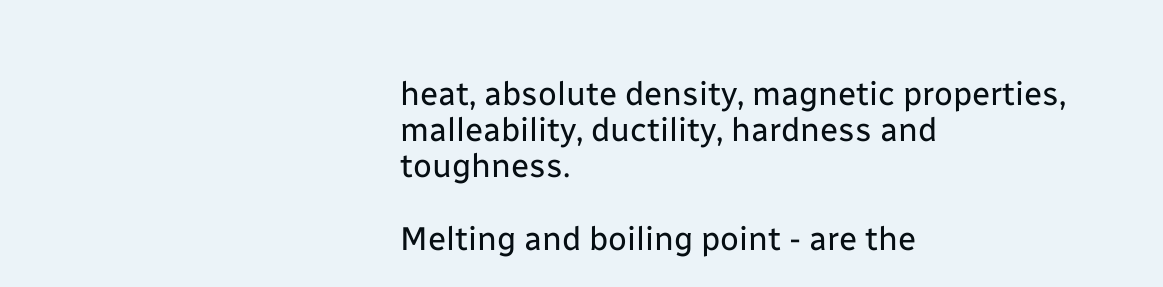heat, absolute density, magnetic properties, malleability, ductility, hardness and toughness.

Melting and boiling point - are the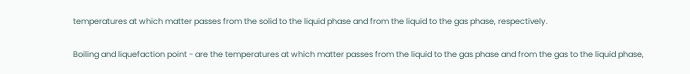temperatures at which matter passes from the solid to the liquid phase and from the liquid to the gas phase, respectively.

Boiling and liquefaction point - are the temperatures at which matter passes from the liquid to the gas phase and from the gas to the liquid phase,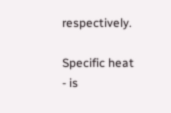respectively.

Specific heat - is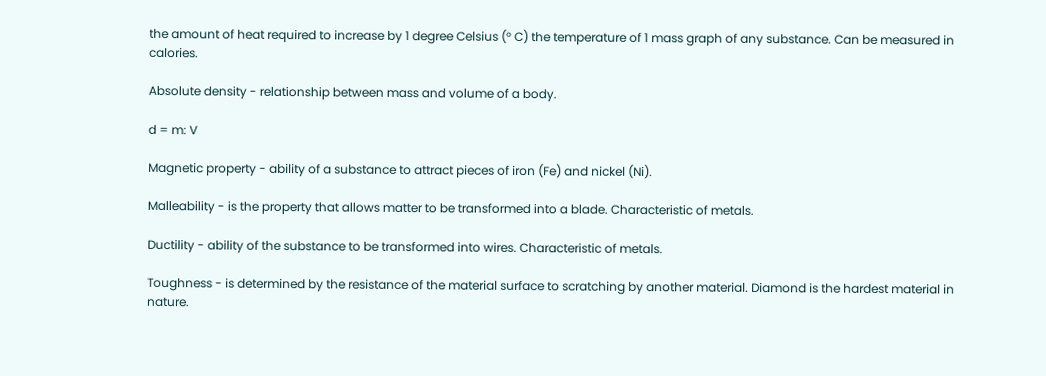the amount of heat required to increase by 1 degree Celsius (° C) the temperature of 1 mass graph of any substance. Can be measured in calories.

Absolute density - relationship between mass and volume of a body.

d = m: V

Magnetic property - ability of a substance to attract pieces of iron (Fe) and nickel (Ni).

Malleability - is the property that allows matter to be transformed into a blade. Characteristic of metals.

Ductility - ability of the substance to be transformed into wires. Characteristic of metals.

Toughness - is determined by the resistance of the material surface to scratching by another material. Diamond is the hardest material in nature.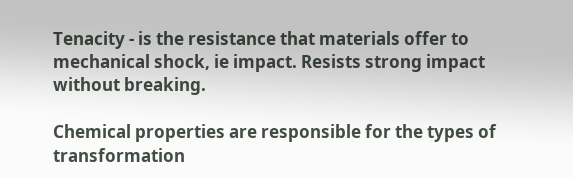Tenacity - is the resistance that materials offer to mechanical shock, ie impact. Resists strong impact without breaking.

Chemical properties are responsible for the types of transformation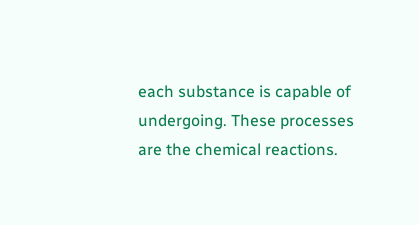each substance is capable of undergoing. These processes are the chemical reactions.